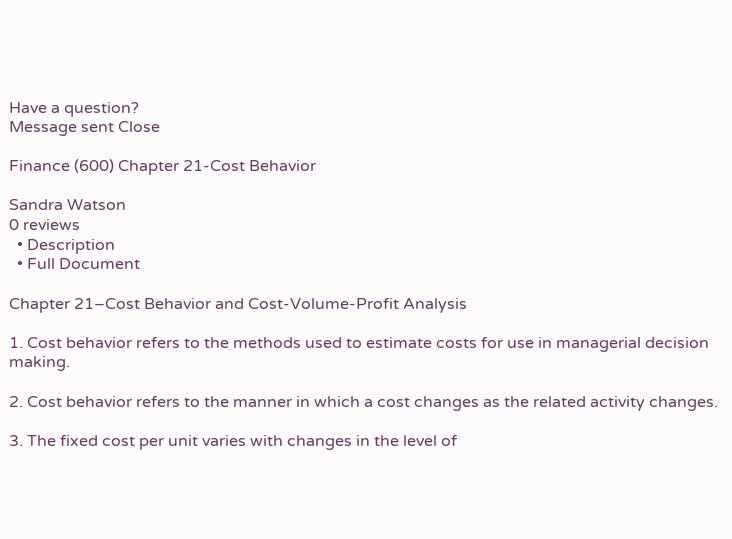Have a question?
Message sent Close

Finance (600) Chapter 21-Cost Behavior

Sandra Watson
0 reviews
  • Description
  • Full Document

Chapter 21–Cost Behavior and Cost-Volume-Profit Analysis

1. Cost behavior refers to the methods used to estimate costs for use in managerial decision making.

2. Cost behavior refers to the manner in which a cost changes as the related activity changes.

3. The fixed cost per unit varies with changes in the level of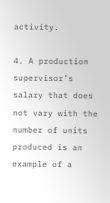activity.

4. A production supervisor’s salary that does not vary with the number of units produced is an example of a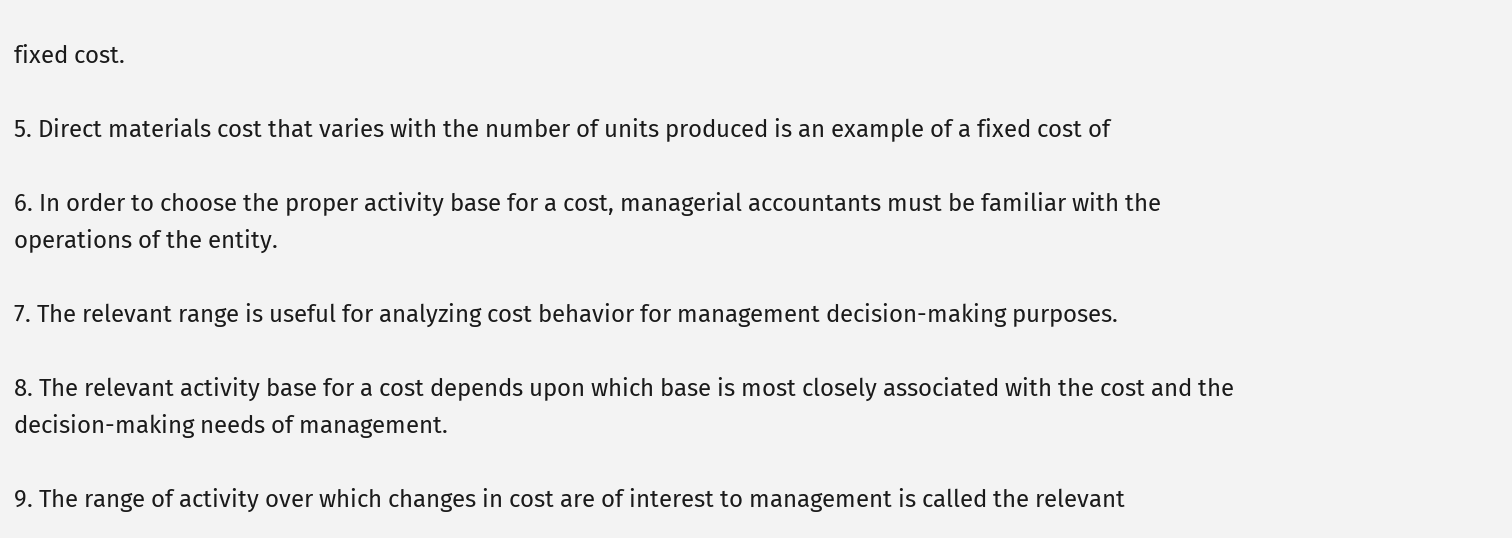fixed cost.

5. Direct materials cost that varies with the number of units produced is an example of a fixed cost of

6. In order to choose the proper activity base for a cost, managerial accountants must be familiar with the
operations of the entity.

7. The relevant range is useful for analyzing cost behavior for management decision-making purposes.

8. The relevant activity base for a cost depends upon which base is most closely associated with the cost and the
decision-making needs of management.

9. The range of activity over which changes in cost are of interest to management is called the relevant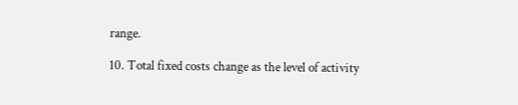range.

10. Total fixed costs change as the level of activity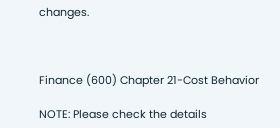changes.



Finance (600) Chapter 21-Cost Behavior

NOTE: Please check the details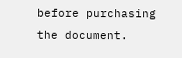before purchasing the document.